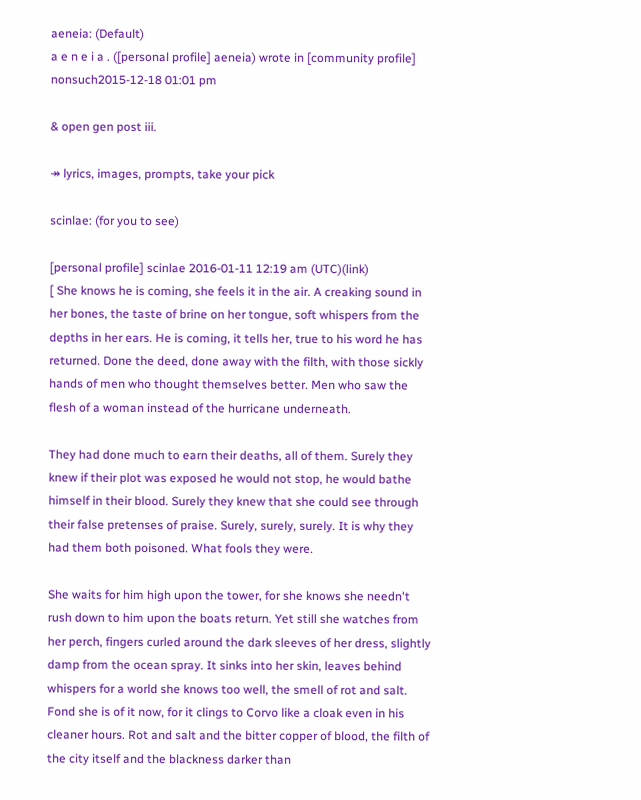aeneia: (Default)
a e n e i a . ([personal profile] aeneia) wrote in [community profile] nonsuch2015-12-18 01:01 pm

& open gen post iii.

↠ lyrics, images, prompts, take your pick

scinlae: (for you to see)

[personal profile] scinlae 2016-01-11 12:19 am (UTC)(link)
[ She knows he is coming, she feels it in the air. A creaking sound in her bones, the taste of brine on her tongue, soft whispers from the depths in her ears. He is coming, it tells her, true to his word he has returned. Done the deed, done away with the filth, with those sickly hands of men who thought themselves better. Men who saw the flesh of a woman instead of the hurricane underneath.

They had done much to earn their deaths, all of them. Surely they knew if their plot was exposed he would not stop, he would bathe himself in their blood. Surely they knew that she could see through their false pretenses of praise. Surely, surely, surely. It is why they had them both poisoned. What fools they were.

She waits for him high upon the tower, for she knows she needn't rush down to him upon the boats return. Yet still she watches from her perch, fingers curled around the dark sleeves of her dress, slightly damp from the ocean spray. It sinks into her skin, leaves behind whispers for a world she knows too well, the smell of rot and salt. Fond she is of it now, for it clings to Corvo like a cloak even in his cleaner hours. Rot and salt and the bitter copper of blood, the filth of the city itself and the blackness darker than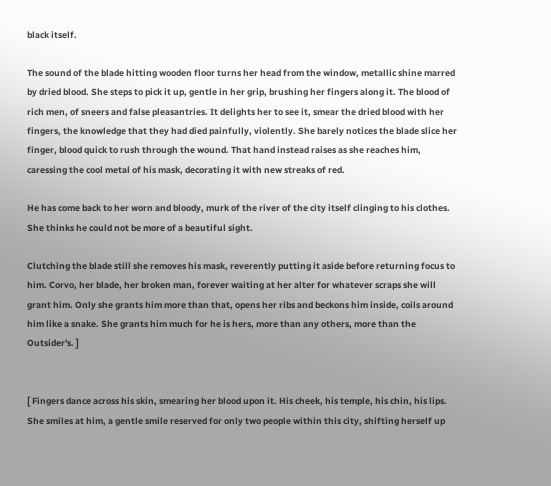black itself.

The sound of the blade hitting wooden floor turns her head from the window, metallic shine marred by dried blood. She steps to pick it up, gentle in her grip, brushing her fingers along it. The blood of rich men, of sneers and false pleasantries. It delights her to see it, smear the dried blood with her fingers, the knowledge that they had died painfully, violently. She barely notices the blade slice her finger, blood quick to rush through the wound. That hand instead raises as she reaches him, caressing the cool metal of his mask, decorating it with new streaks of red.

He has come back to her worn and bloody, murk of the river of the city itself clinging to his clothes. She thinks he could not be more of a beautiful sight.

Clutching the blade still she removes his mask, reverently putting it aside before returning focus to him. Corvo, her blade, her broken man, forever waiting at her alter for whatever scraps she will grant him. Only she grants him more than that, opens her ribs and beckons him inside, coils around him like a snake. She grants him much for he is hers, more than any others, more than the Outsider's. ]


[ Fingers dance across his skin, smearing her blood upon it. His cheek, his temple, his chin, his lips. She smiles at him, a gentle smile reserved for only two people within this city, shifting herself up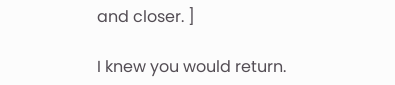and closer. ]

I knew you would return.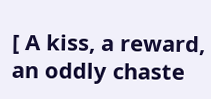[ A kiss, a reward, an oddly chaste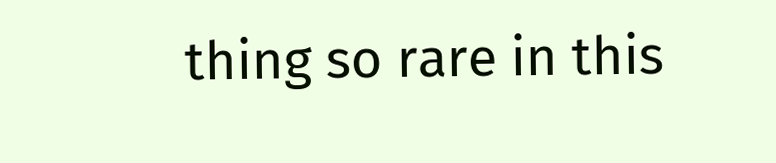thing so rare in this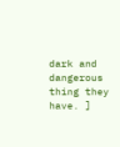dark and dangerous thing they have. ]